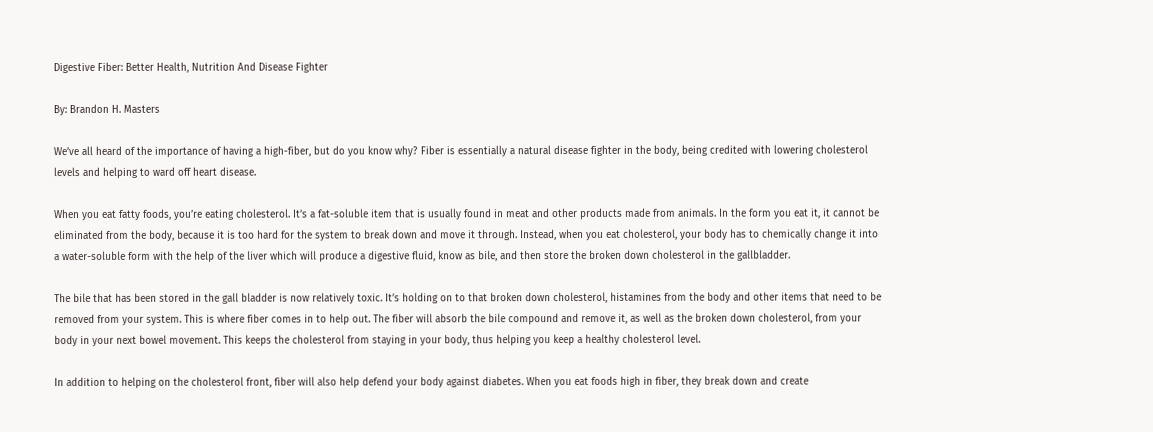Digestive Fiber: Better Health, Nutrition And Disease Fighter

By: Brandon H. Masters

We’ve all heard of the importance of having a high-fiber, but do you know why? Fiber is essentially a natural disease fighter in the body, being credited with lowering cholesterol levels and helping to ward off heart disease.

When you eat fatty foods, you’re eating cholesterol. It’s a fat-soluble item that is usually found in meat and other products made from animals. In the form you eat it, it cannot be eliminated from the body, because it is too hard for the system to break down and move it through. Instead, when you eat cholesterol, your body has to chemically change it into a water-soluble form with the help of the liver which will produce a digestive fluid, know as bile, and then store the broken down cholesterol in the gallbladder.

The bile that has been stored in the gall bladder is now relatively toxic. It’s holding on to that broken down cholesterol, histamines from the body and other items that need to be removed from your system. This is where fiber comes in to help out. The fiber will absorb the bile compound and remove it, as well as the broken down cholesterol, from your body in your next bowel movement. This keeps the cholesterol from staying in your body, thus helping you keep a healthy cholesterol level.

In addition to helping on the cholesterol front, fiber will also help defend your body against diabetes. When you eat foods high in fiber, they break down and create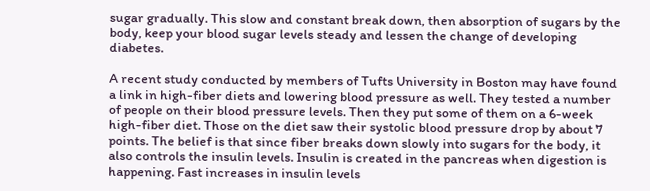sugar gradually. This slow and constant break down, then absorption of sugars by the body, keep your blood sugar levels steady and lessen the change of developing diabetes.

A recent study conducted by members of Tufts University in Boston may have found a link in high-fiber diets and lowering blood pressure as well. They tested a number of people on their blood pressure levels. Then they put some of them on a 6-week high-fiber diet. Those on the diet saw their systolic blood pressure drop by about 7 points. The belief is that since fiber breaks down slowly into sugars for the body, it also controls the insulin levels. Insulin is created in the pancreas when digestion is happening. Fast increases in insulin levels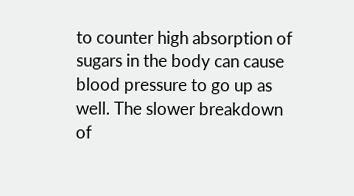to counter high absorption of sugars in the body can cause blood pressure to go up as well. The slower breakdown of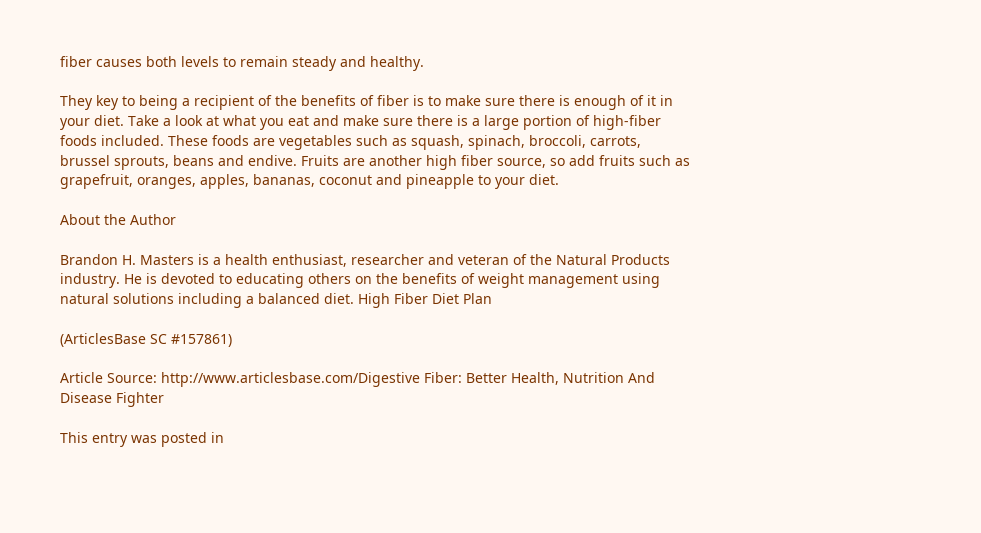fiber causes both levels to remain steady and healthy.

They key to being a recipient of the benefits of fiber is to make sure there is enough of it in your diet. Take a look at what you eat and make sure there is a large portion of high-fiber foods included. These foods are vegetables such as squash, spinach, broccoli, carrots, brussel sprouts, beans and endive. Fruits are another high fiber source, so add fruits such as grapefruit, oranges, apples, bananas, coconut and pineapple to your diet.

About the Author

Brandon H. Masters is a health enthusiast, researcher and veteran of the Natural Products industry. He is devoted to educating others on the benefits of weight management using natural solutions including a balanced diet. High Fiber Diet Plan

(ArticlesBase SC #157861)

Article Source: http://www.articlesbase.com/Digestive Fiber: Better Health, Nutrition And Disease Fighter

This entry was posted in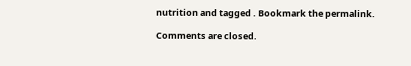nutrition and tagged . Bookmark the permalink.

Comments are closed.